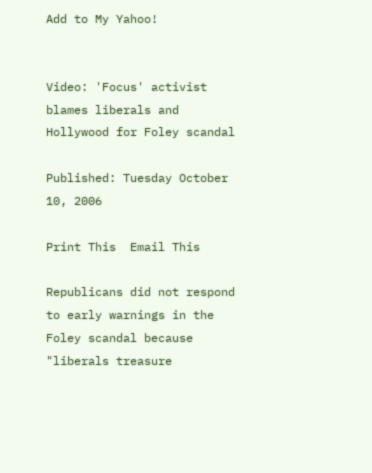Add to My Yahoo!


Video: 'Focus' activist blames liberals and Hollywood for Foley scandal

Published: Tuesday October 10, 2006

Print This  Email This

Republicans did not respond to early warnings in the Foley scandal because "liberals treasure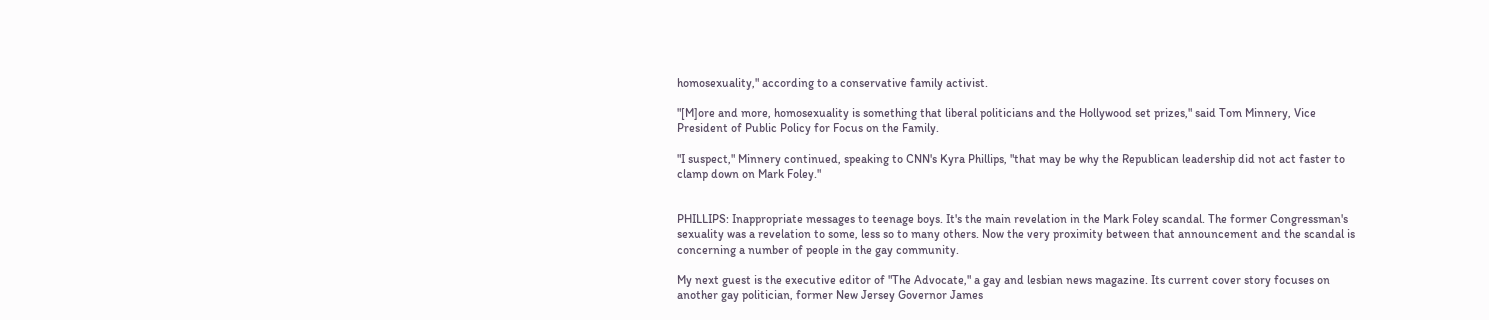homosexuality," according to a conservative family activist.

"[M]ore and more, homosexuality is something that liberal politicians and the Hollywood set prizes," said Tom Minnery, Vice President of Public Policy for Focus on the Family.

"I suspect," Minnery continued, speaking to CNN's Kyra Phillips, "that may be why the Republican leadership did not act faster to clamp down on Mark Foley."


PHILLIPS: Inappropriate messages to teenage boys. It's the main revelation in the Mark Foley scandal. The former Congressman's sexuality was a revelation to some, less so to many others. Now the very proximity between that announcement and the scandal is concerning a number of people in the gay community.

My next guest is the executive editor of "The Advocate," a gay and lesbian news magazine. Its current cover story focuses on another gay politician, former New Jersey Governor James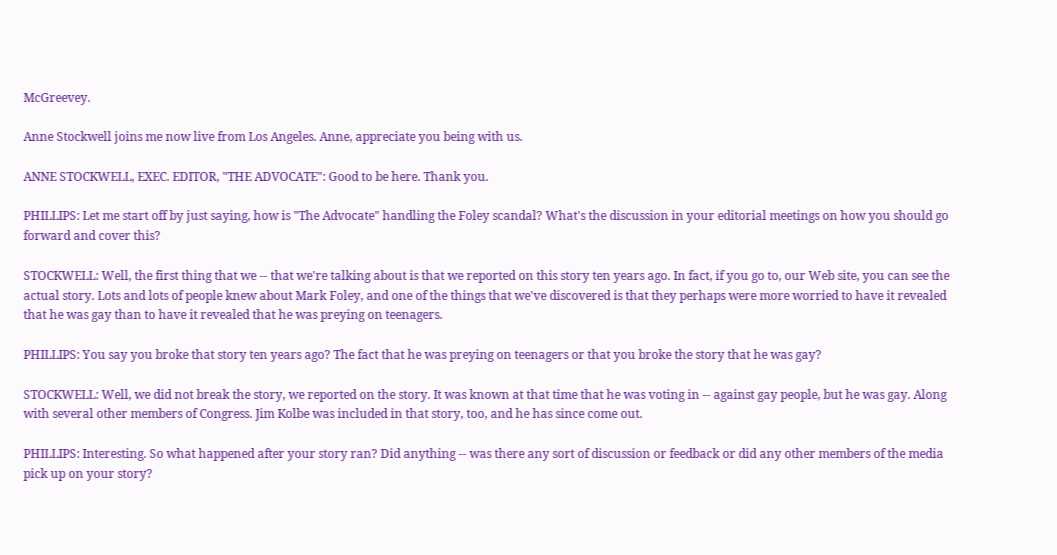McGreevey.

Anne Stockwell joins me now live from Los Angeles. Anne, appreciate you being with us.

ANNE STOCKWELL, EXEC. EDITOR, "THE ADVOCATE": Good to be here. Thank you.

PHILLIPS: Let me start off by just saying, how is "The Advocate" handling the Foley scandal? What's the discussion in your editorial meetings on how you should go forward and cover this?

STOCKWELL: Well, the first thing that we -- that we're talking about is that we reported on this story ten years ago. In fact, if you go to, our Web site, you can see the actual story. Lots and lots of people knew about Mark Foley, and one of the things that we've discovered is that they perhaps were more worried to have it revealed that he was gay than to have it revealed that he was preying on teenagers.

PHILLIPS: You say you broke that story ten years ago? The fact that he was preying on teenagers or that you broke the story that he was gay?

STOCKWELL: Well, we did not break the story, we reported on the story. It was known at that time that he was voting in -- against gay people, but he was gay. Along with several other members of Congress. Jim Kolbe was included in that story, too, and he has since come out.

PHILLIPS: Interesting. So what happened after your story ran? Did anything -- was there any sort of discussion or feedback or did any other members of the media pick up on your story?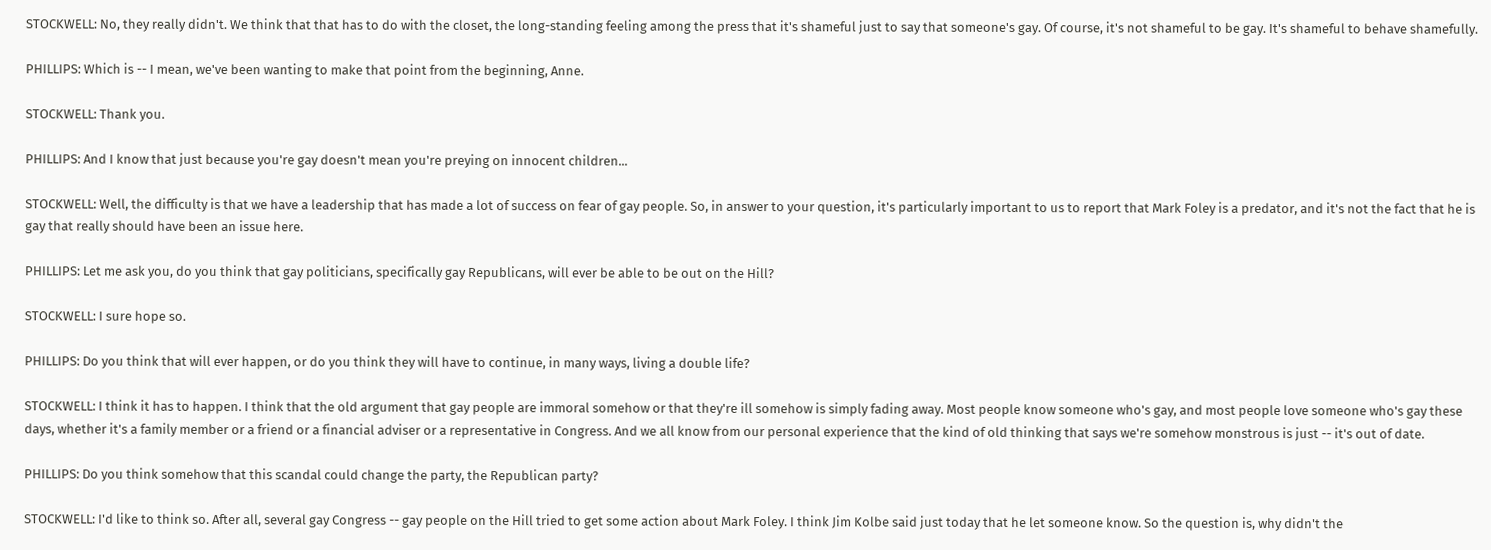STOCKWELL: No, they really didn't. We think that that has to do with the closet, the long-standing feeling among the press that it's shameful just to say that someone's gay. Of course, it's not shameful to be gay. It's shameful to behave shamefully.

PHILLIPS: Which is -- I mean, we've been wanting to make that point from the beginning, Anne.

STOCKWELL: Thank you.

PHILLIPS: And I know that just because you're gay doesn't mean you're preying on innocent children...

STOCKWELL: Well, the difficulty is that we have a leadership that has made a lot of success on fear of gay people. So, in answer to your question, it's particularly important to us to report that Mark Foley is a predator, and it's not the fact that he is gay that really should have been an issue here.

PHILLIPS: Let me ask you, do you think that gay politicians, specifically gay Republicans, will ever be able to be out on the Hill?

STOCKWELL: I sure hope so.

PHILLIPS: Do you think that will ever happen, or do you think they will have to continue, in many ways, living a double life?

STOCKWELL: I think it has to happen. I think that the old argument that gay people are immoral somehow or that they're ill somehow is simply fading away. Most people know someone who's gay, and most people love someone who's gay these days, whether it's a family member or a friend or a financial adviser or a representative in Congress. And we all know from our personal experience that the kind of old thinking that says we're somehow monstrous is just -- it's out of date.

PHILLIPS: Do you think somehow that this scandal could change the party, the Republican party?

STOCKWELL: I'd like to think so. After all, several gay Congress -- gay people on the Hill tried to get some action about Mark Foley. I think Jim Kolbe said just today that he let someone know. So the question is, why didn't the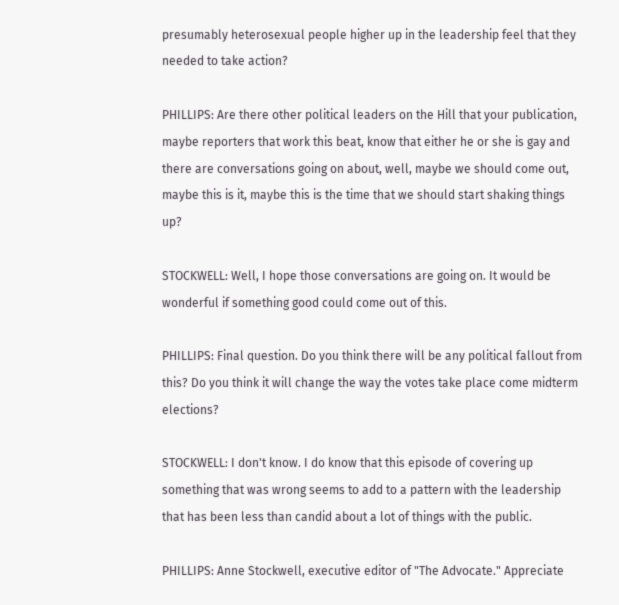presumably heterosexual people higher up in the leadership feel that they needed to take action?

PHILLIPS: Are there other political leaders on the Hill that your publication, maybe reporters that work this beat, know that either he or she is gay and there are conversations going on about, well, maybe we should come out, maybe this is it, maybe this is the time that we should start shaking things up?

STOCKWELL: Well, I hope those conversations are going on. It would be wonderful if something good could come out of this.

PHILLIPS: Final question. Do you think there will be any political fallout from this? Do you think it will change the way the votes take place come midterm elections?

STOCKWELL: I don't know. I do know that this episode of covering up something that was wrong seems to add to a pattern with the leadership that has been less than candid about a lot of things with the public.

PHILLIPS: Anne Stockwell, executive editor of "The Advocate." Appreciate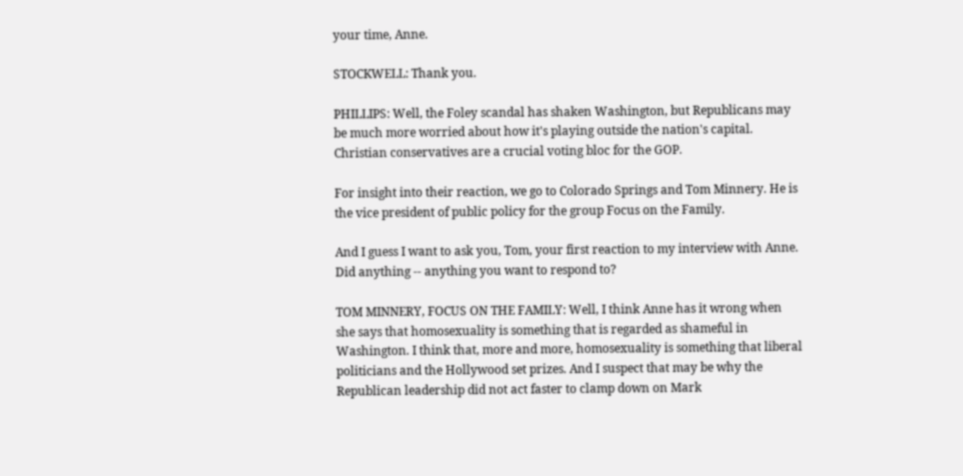your time, Anne.

STOCKWELL: Thank you.

PHILLIPS: Well, the Foley scandal has shaken Washington, but Republicans may be much more worried about how it's playing outside the nation's capital. Christian conservatives are a crucial voting bloc for the GOP.

For insight into their reaction, we go to Colorado Springs and Tom Minnery. He is the vice president of public policy for the group Focus on the Family.

And I guess I want to ask you, Tom, your first reaction to my interview with Anne. Did anything -- anything you want to respond to?

TOM MINNERY, FOCUS ON THE FAMILY: Well, I think Anne has it wrong when she says that homosexuality is something that is regarded as shameful in Washington. I think that, more and more, homosexuality is something that liberal politicians and the Hollywood set prizes. And I suspect that may be why the Republican leadership did not act faster to clamp down on Mark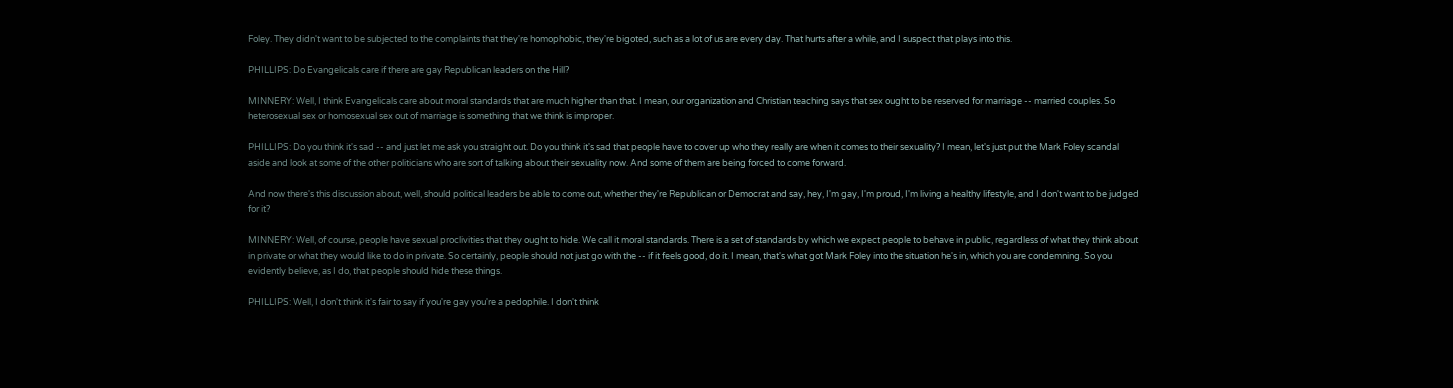Foley. They didn't want to be subjected to the complaints that they're homophobic, they're bigoted, such as a lot of us are every day. That hurts after a while, and I suspect that plays into this.

PHILLIPS: Do Evangelicals care if there are gay Republican leaders on the Hill?

MINNERY: Well, I think Evangelicals care about moral standards that are much higher than that. I mean, our organization and Christian teaching says that sex ought to be reserved for marriage -- married couples. So heterosexual sex or homosexual sex out of marriage is something that we think is improper.

PHILLIPS: Do you think it's sad -- and just let me ask you straight out. Do you think it's sad that people have to cover up who they really are when it comes to their sexuality? I mean, let's just put the Mark Foley scandal aside and look at some of the other politicians who are sort of talking about their sexuality now. And some of them are being forced to come forward.

And now there's this discussion about, well, should political leaders be able to come out, whether they're Republican or Democrat and say, hey, I'm gay, I'm proud, I'm living a healthy lifestyle, and I don't want to be judged for it?

MINNERY: Well, of course, people have sexual proclivities that they ought to hide. We call it moral standards. There is a set of standards by which we expect people to behave in public, regardless of what they think about in private or what they would like to do in private. So certainly, people should not just go with the -- if it feels good, do it. I mean, that's what got Mark Foley into the situation he's in, which you are condemning. So you evidently believe, as I do, that people should hide these things.

PHILLIPS: Well, I don't think it's fair to say if you're gay you're a pedophile. I don't think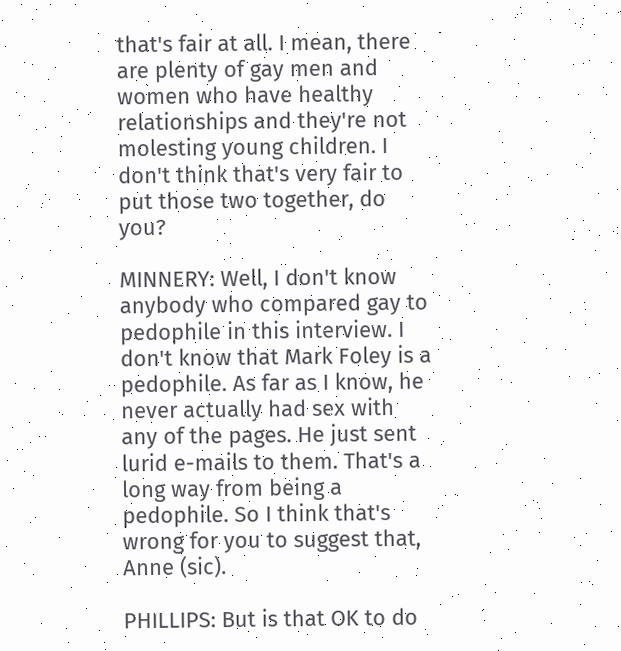that's fair at all. I mean, there are plenty of gay men and women who have healthy relationships and they're not molesting young children. I don't think that's very fair to put those two together, do you?

MINNERY: Well, I don't know anybody who compared gay to pedophile in this interview. I don't know that Mark Foley is a pedophile. As far as I know, he never actually had sex with any of the pages. He just sent lurid e-mails to them. That's a long way from being a pedophile. So I think that's wrong for you to suggest that, Anne (sic).

PHILLIPS: But is that OK to do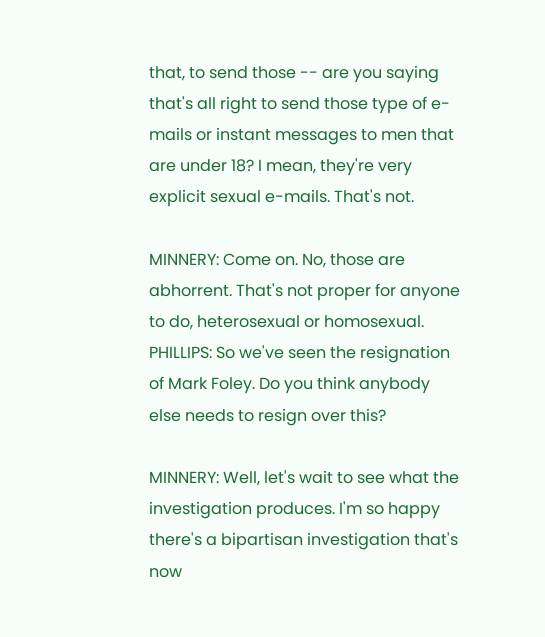that, to send those -- are you saying that's all right to send those type of e-mails or instant messages to men that are under 18? I mean, they're very explicit sexual e-mails. That's not.

MINNERY: Come on. No, those are abhorrent. That's not proper for anyone to do, heterosexual or homosexual. PHILLIPS: So we've seen the resignation of Mark Foley. Do you think anybody else needs to resign over this?

MINNERY: Well, let's wait to see what the investigation produces. I'm so happy there's a bipartisan investigation that's now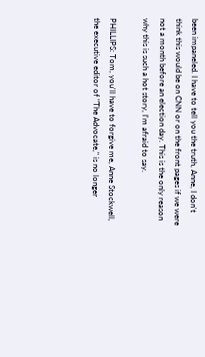been impaneled. I have to tell you the truth, Anne, I don't think this would be on CNN or on the front pages if we were not a month before an election day. This is the only reason why this is such a hot story, I'm afraid to say.

PHILLIPS: Tom, you'll have to forgive me, Anne Stockwell, the executive editor of "The Advocate," is no longer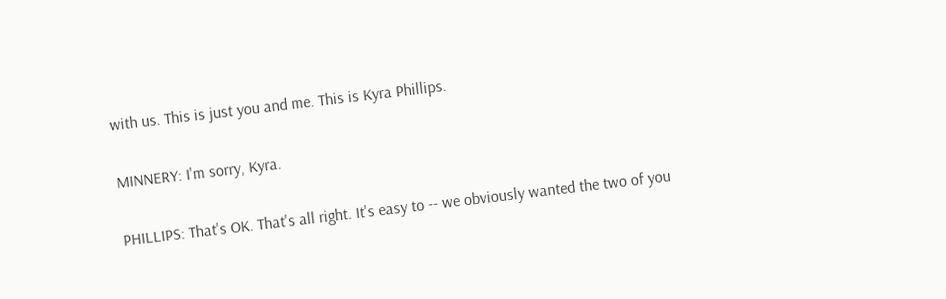with us. This is just you and me. This is Kyra Phillips.

MINNERY: I'm sorry, Kyra.

PHILLIPS: That's OK. That's all right. It's easy to -- we obviously wanted the two of you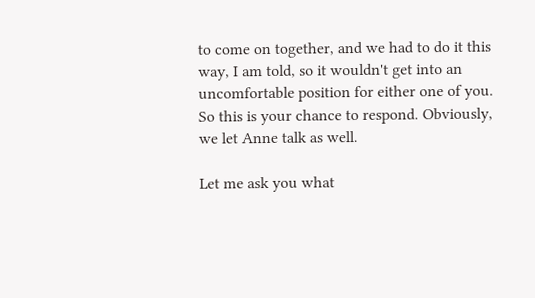to come on together, and we had to do it this way, I am told, so it wouldn't get into an uncomfortable position for either one of you. So this is your chance to respond. Obviously, we let Anne talk as well.

Let me ask you what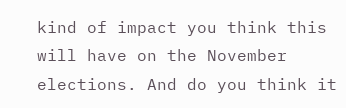kind of impact you think this will have on the November elections. And do you think it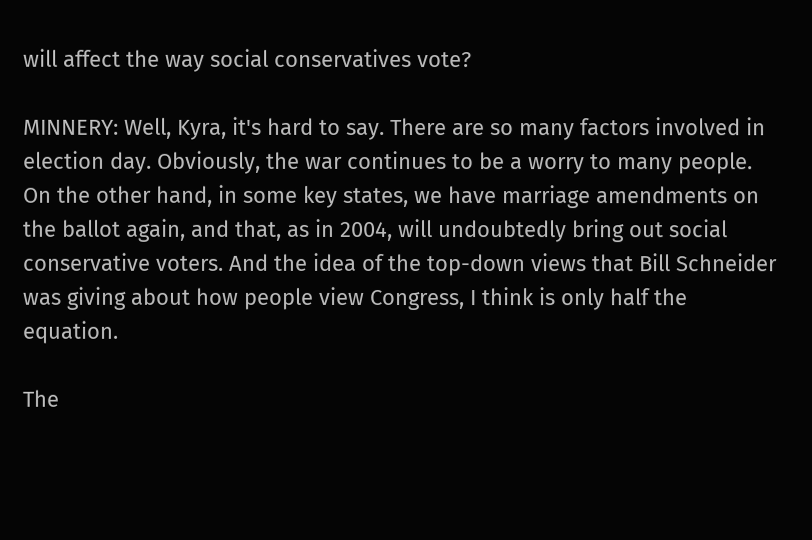will affect the way social conservatives vote?

MINNERY: Well, Kyra, it's hard to say. There are so many factors involved in election day. Obviously, the war continues to be a worry to many people. On the other hand, in some key states, we have marriage amendments on the ballot again, and that, as in 2004, will undoubtedly bring out social conservative voters. And the idea of the top-down views that Bill Schneider was giving about how people view Congress, I think is only half the equation.

The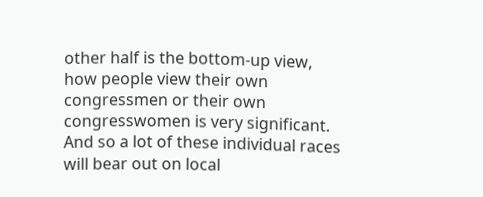other half is the bottom-up view, how people view their own congressmen or their own congresswomen is very significant. And so a lot of these individual races will bear out on local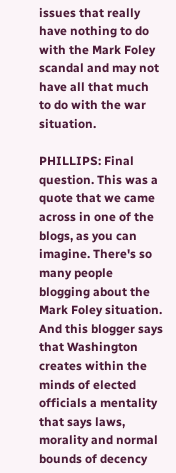issues that really have nothing to do with the Mark Foley scandal and may not have all that much to do with the war situation.

PHILLIPS: Final question. This was a quote that we came across in one of the blogs, as you can imagine. There's so many people blogging about the Mark Foley situation. And this blogger says that Washington creates within the minds of elected officials a mentality that says laws, morality and normal bounds of decency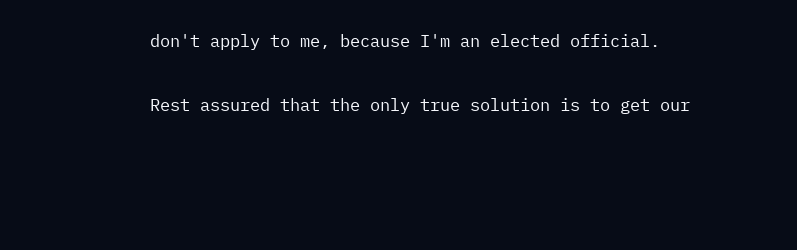don't apply to me, because I'm an elected official.

Rest assured that the only true solution is to get our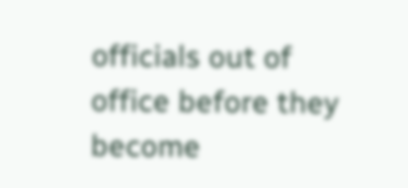officials out of office before they become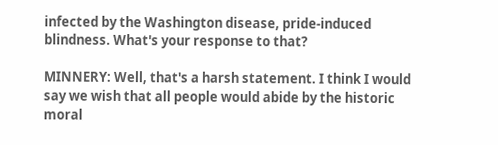infected by the Washington disease, pride-induced blindness. What's your response to that?

MINNERY: Well, that's a harsh statement. I think I would say we wish that all people would abide by the historic moral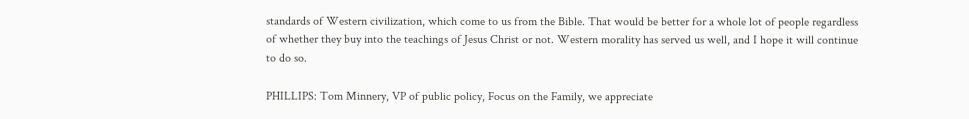standards of Western civilization, which come to us from the Bible. That would be better for a whole lot of people regardless of whether they buy into the teachings of Jesus Christ or not. Western morality has served us well, and I hope it will continue to do so.

PHILLIPS: Tom Minnery, VP of public policy, Focus on the Family, we appreciate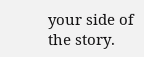your side of the story.